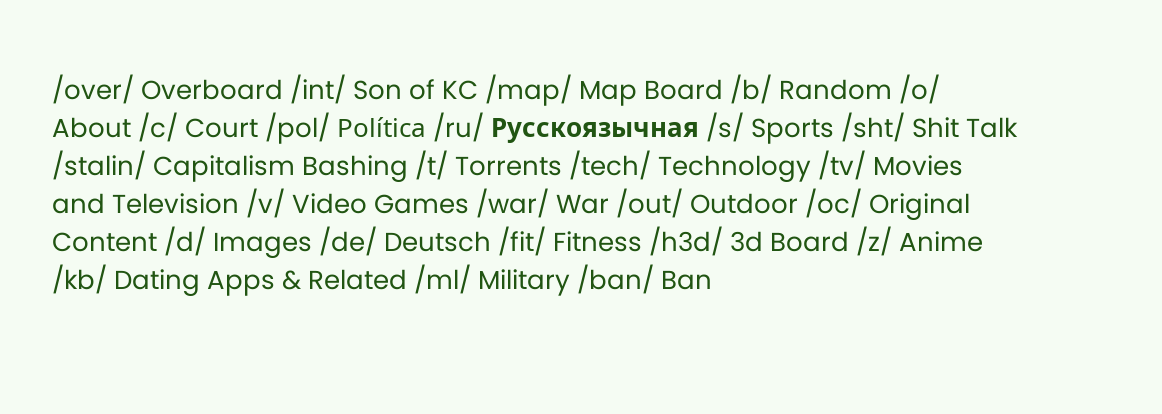/over/ Overboard /int/ Son of KC /map/ Map Board /b/ Random /o/ About /c/ Court /pol/ Política /ru/ Русскоязычная /s/ Sports /sht/ Shit Talk /stalin/ Capitalism Bashing /t/ Torrents /tech/ Technology /tv/ Movies and Television /v/ Video Games /war/ War /out/ Outdoor /oc/ Original Content /d/ Images /de/ Deutsch /fit/ Fitness /h3d/ 3d Board /z/ Anime /kb/ Dating Apps & Related /ml/ Military /ban/ Ban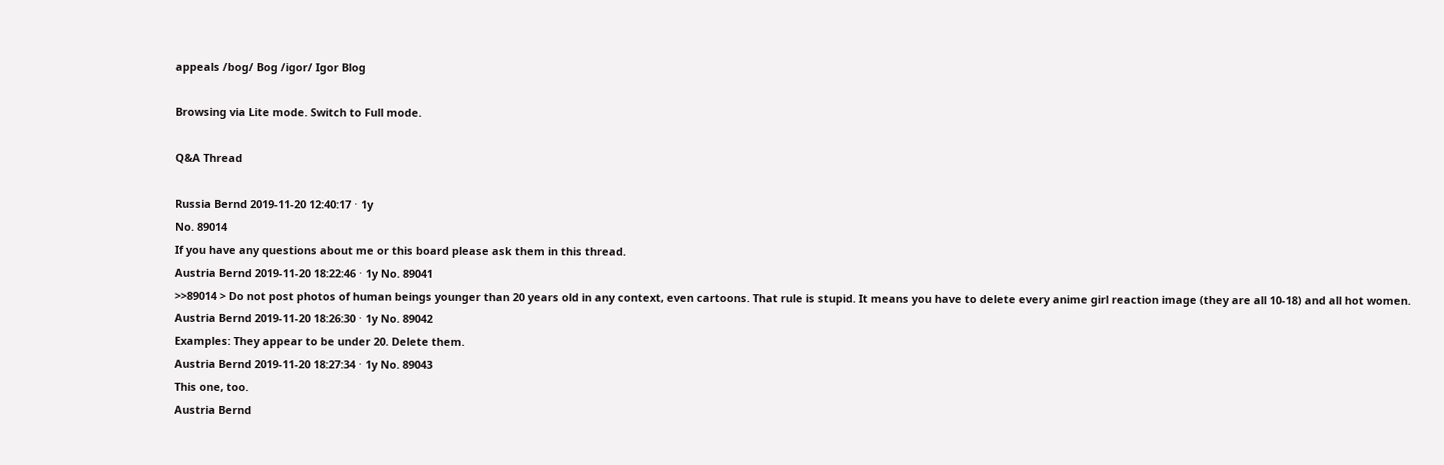appeals /bog/ Bog /igor/ Igor Blog

Browsing via Lite mode. Switch to Full mode.

Q&A Thread

Russia Bernd 2019-11-20 12:40:17 ⋅ 1y
No. 89014
If you have any questions about me or this board please ask them in this thread.
Austria Bernd 2019-11-20 18:22:46 ⋅ 1y No. 89041
>>89014 > Do not post photos of human beings younger than 20 years old in any context, even cartoons. That rule is stupid. It means you have to delete every anime girl reaction image (they are all 10-18) and all hot women.
Austria Bernd 2019-11-20 18:26:30 ⋅ 1y No. 89042
Examples: They appear to be under 20. Delete them.
Austria Bernd 2019-11-20 18:27:34 ⋅ 1y No. 89043
This one, too.
Austria Bernd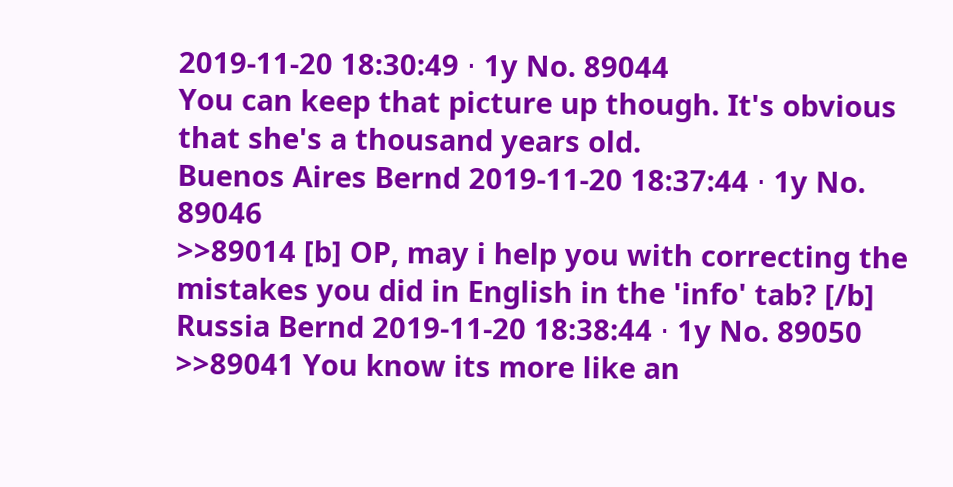2019-11-20 18:30:49 ⋅ 1y No. 89044
You can keep that picture up though. It's obvious that she's a thousand years old.
Buenos Aires Bernd 2019-11-20 18:37:44 ⋅ 1y No. 89046
>>89014 [b] OP, may i help you with correcting the mistakes you did in English in the 'info' tab? [/b]
Russia Bernd 2019-11-20 18:38:44 ⋅ 1y No. 89050
>>89041 You know its more like an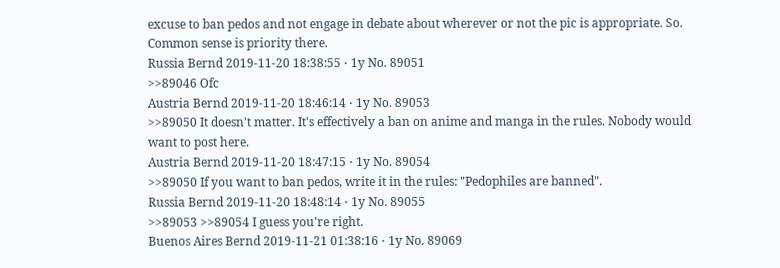excuse to ban pedos and not engage in debate about wherever or not the pic is appropriate. So. Common sense is priority there.
Russia Bernd 2019-11-20 18:38:55 ⋅ 1y No. 89051
>>89046 Ofc
Austria Bernd 2019-11-20 18:46:14 ⋅ 1y No. 89053
>>89050 It doesn't matter. It's effectively a ban on anime and manga in the rules. Nobody would want to post here.
Austria Bernd 2019-11-20 18:47:15 ⋅ 1y No. 89054
>>89050 If you want to ban pedos, write it in the rules: "Pedophiles are banned".
Russia Bernd 2019-11-20 18:48:14 ⋅ 1y No. 89055
>>89053 >>89054 I guess you're right.
Buenos Aires Bernd 2019-11-21 01:38:16 ⋅ 1y No. 89069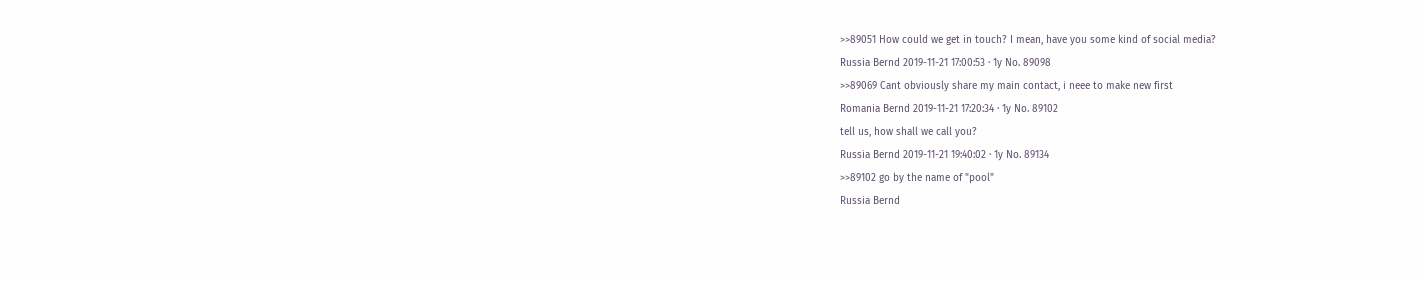>>89051 How could we get in touch? I mean, have you some kind of social media?
Russia Bernd 2019-11-21 17:00:53 ⋅ 1y No. 89098
>>89069 Cant obviously share my main contact, i neee to make new first
Romania Bernd 2019-11-21 17:20:34 ⋅ 1y No. 89102
tell us, how shall we call you?
Russia Bernd 2019-11-21 19:40:02 ⋅ 1y No. 89134
>>89102 go by the name of "pool"
Russia Bernd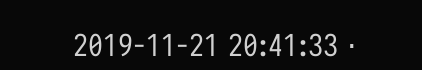2019-11-21 20:41:33 ⋅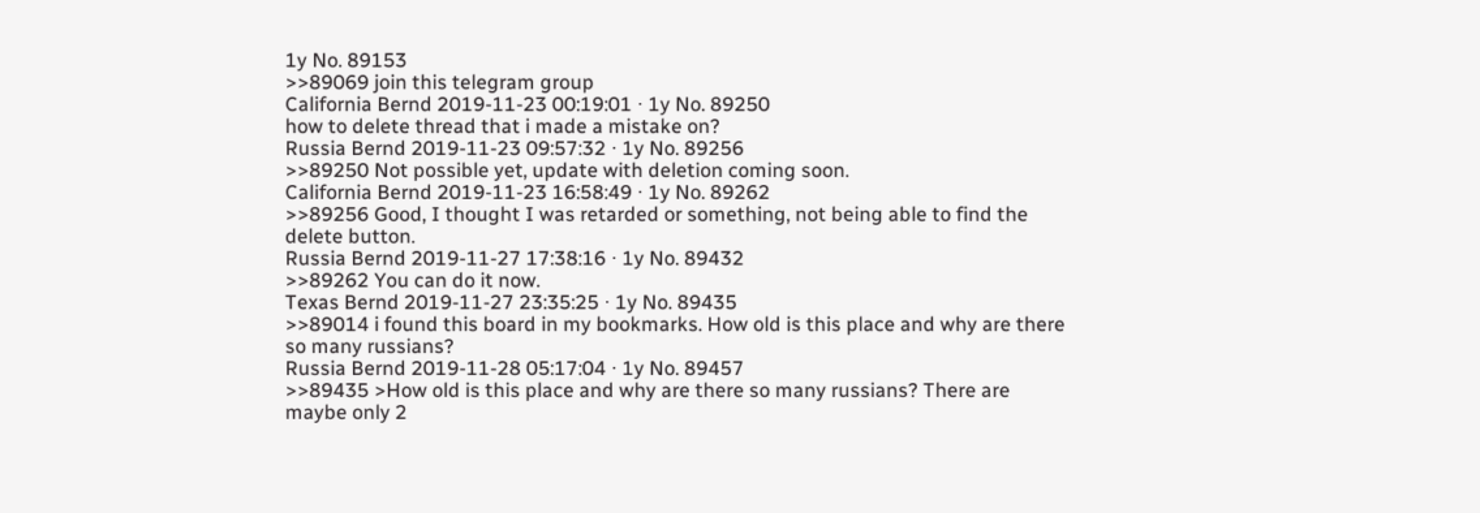1y No. 89153
>>89069 join this telegram group
California Bernd 2019-11-23 00:19:01 ⋅ 1y No. 89250
how to delete thread that i made a mistake on?
Russia Bernd 2019-11-23 09:57:32 ⋅ 1y No. 89256
>>89250 Not possible yet, update with deletion coming soon.
California Bernd 2019-11-23 16:58:49 ⋅ 1y No. 89262
>>89256 Good, I thought I was retarded or something, not being able to find the delete button.
Russia Bernd 2019-11-27 17:38:16 ⋅ 1y No. 89432
>>89262 You can do it now.
Texas Bernd 2019-11-27 23:35:25 ⋅ 1y No. 89435
>>89014 i found this board in my bookmarks. How old is this place and why are there so many russians?
Russia Bernd 2019-11-28 05:17:04 ⋅ 1y No. 89457
>>89435 >How old is this place and why are there so many russians? There are maybe only 2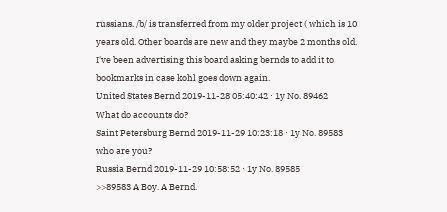russians. /b/ is transferred from my older project ( which is 10 years old. Other boards are new and they maybe 2 months old. I've been advertising this board asking bernds to add it to bookmarks in case kohl goes down again.
United States Bernd 2019-11-28 05:40:42 ⋅ 1y No. 89462
What do accounts do?
Saint Petersburg Bernd 2019-11-29 10:23:18 ⋅ 1y No. 89583
who are you?
Russia Bernd 2019-11-29 10:58:52 ⋅ 1y No. 89585
>>89583 A Boy. A Bernd.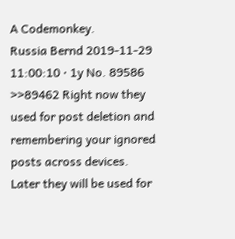A Codemonkey.
Russia Bernd 2019-11-29 11:00:10 ⋅ 1y No. 89586
>>89462 Right now they used for post deletion and remembering your ignored posts across devices. Later they will be used for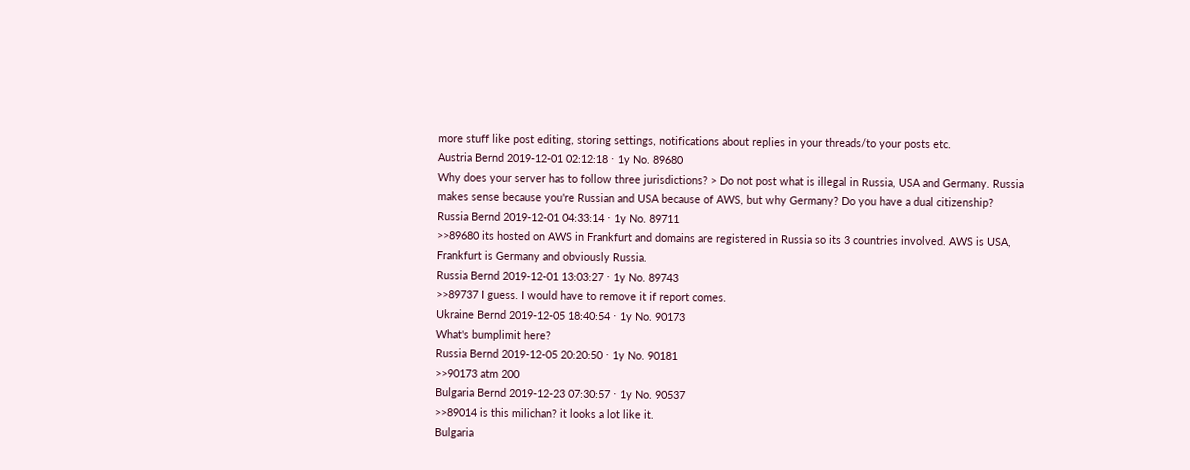more stuff like post editing, storing settings, notifications about replies in your threads/to your posts etc.
Austria Bernd 2019-12-01 02:12:18 ⋅ 1y No. 89680
Why does your server has to follow three jurisdictions? > Do not post what is illegal in Russia, USA and Germany. Russia makes sense because you're Russian and USA because of AWS, but why Germany? Do you have a dual citizenship?
Russia Bernd 2019-12-01 04:33:14 ⋅ 1y No. 89711
>>89680 its hosted on AWS in Frankfurt and domains are registered in Russia so its 3 countries involved. AWS is USA, Frankfurt is Germany and obviously Russia.
Russia Bernd 2019-12-01 13:03:27 ⋅ 1y No. 89743
>>89737 I guess. I would have to remove it if report comes.
Ukraine Bernd 2019-12-05 18:40:54 ⋅ 1y No. 90173
What's bumplimit here?
Russia Bernd 2019-12-05 20:20:50 ⋅ 1y No. 90181
>>90173 atm 200
Bulgaria Bernd 2019-12-23 07:30:57 ⋅ 1y No. 90537
>>89014 is this milichan? it looks a lot like it.
Bulgaria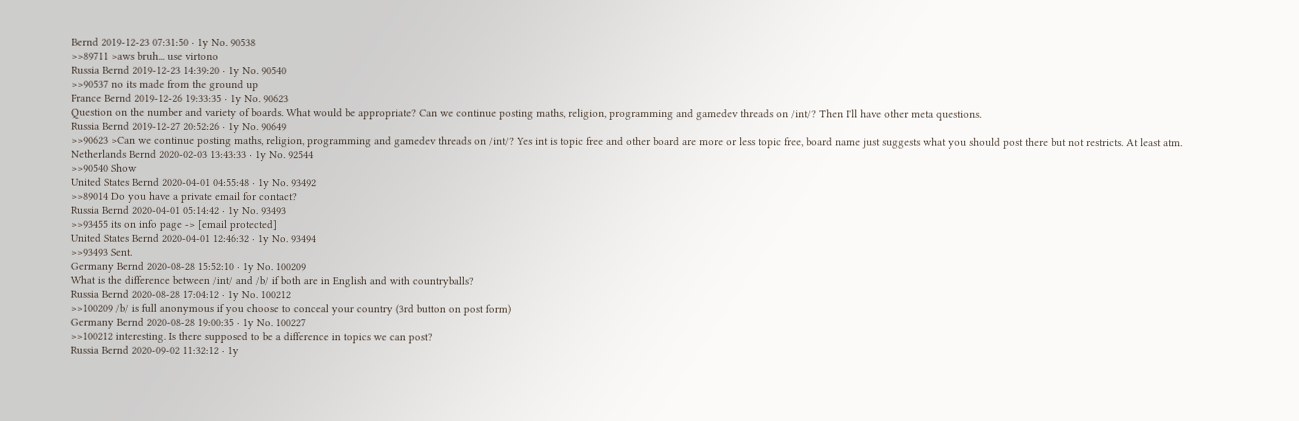Bernd 2019-12-23 07:31:50 ⋅ 1y No. 90538
>>89711 >aws bruh... use virtono
Russia Bernd 2019-12-23 14:39:20 ⋅ 1y No. 90540
>>90537 no its made from the ground up
France Bernd 2019-12-26 19:33:35 ⋅ 1y No. 90623
Question on the number and variety of boards. What would be appropriate? Can we continue posting maths, religion, programming and gamedev threads on /int/? Then I'll have other meta questions.
Russia Bernd 2019-12-27 20:52:26 ⋅ 1y No. 90649
>>90623 >Can we continue posting maths, religion, programming and gamedev threads on /int/? Yes int is topic free and other board are more or less topic free, board name just suggests what you should post there but not restricts. At least atm.
Netherlands Bernd 2020-02-03 13:43:33 ⋅ 1y No. 92544
>>90540 Show
United States Bernd 2020-04-01 04:55:48 ⋅ 1y No. 93492
>>89014 Do you have a private email for contact?
Russia Bernd 2020-04-01 05:14:42 ⋅ 1y No. 93493
>>93455 its on info page -> [email protected]
United States Bernd 2020-04-01 12:46:32 ⋅ 1y No. 93494
>>93493 Sent.
Germany Bernd 2020-08-28 15:52:10 ⋅ 1y No. 100209
What is the difference between /int/ and /b/ if both are in English and with countryballs?
Russia Bernd 2020-08-28 17:04:12 ⋅ 1y No. 100212
>>100209 /b/ is full anonymous if you choose to conceal your country (3rd button on post form)
Germany Bernd 2020-08-28 19:00:35 ⋅ 1y No. 100227
>>100212 interesting. Is there supposed to be a difference in topics we can post?
Russia Bernd 2020-09-02 11:32:12 ⋅ 1y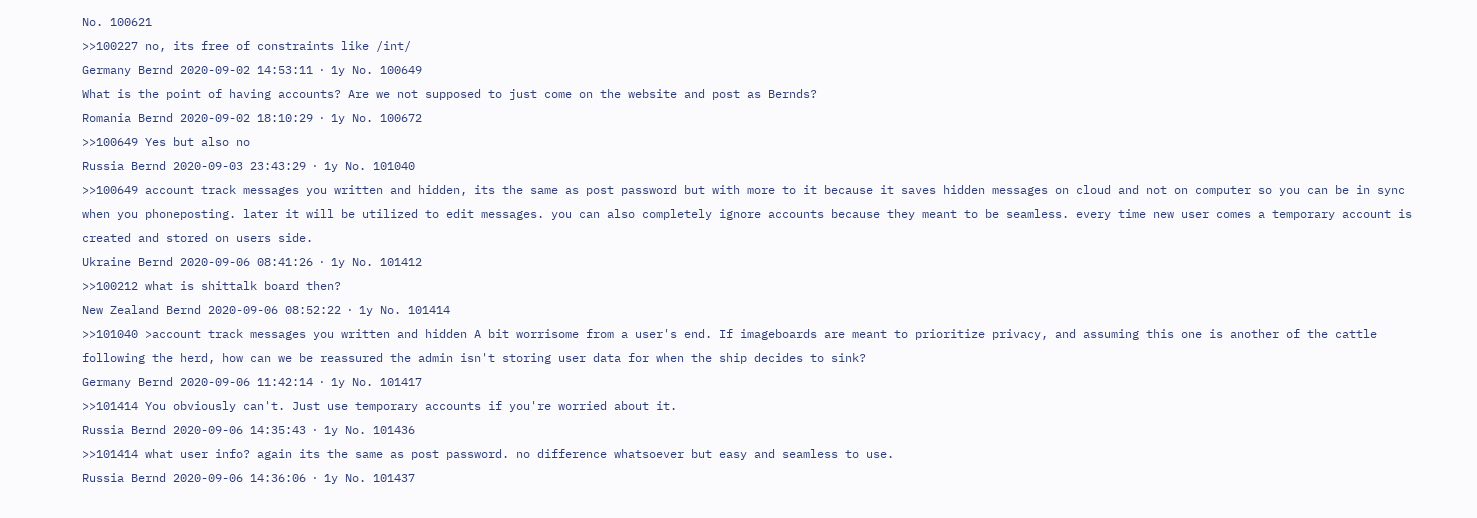No. 100621
>>100227 no, its free of constraints like /int/
Germany Bernd 2020-09-02 14:53:11 ⋅ 1y No. 100649
What is the point of having accounts? Are we not supposed to just come on the website and post as Bernds?
Romania Bernd 2020-09-02 18:10:29 ⋅ 1y No. 100672
>>100649 Yes but also no
Russia Bernd 2020-09-03 23:43:29 ⋅ 1y No. 101040
>>100649 account track messages you written and hidden, its the same as post password but with more to it because it saves hidden messages on cloud and not on computer so you can be in sync when you phoneposting. later it will be utilized to edit messages. you can also completely ignore accounts because they meant to be seamless. every time new user comes a temporary account is created and stored on users side.
Ukraine Bernd 2020-09-06 08:41:26 ⋅ 1y No. 101412
>>100212 what is shittalk board then?
New Zealand Bernd 2020-09-06 08:52:22 ⋅ 1y No. 101414
>>101040 >account track messages you written and hidden A bit worrisome from a user's end. If imageboards are meant to prioritize privacy, and assuming this one is another of the cattle following the herd, how can we be reassured the admin isn't storing user data for when the ship decides to sink?
Germany Bernd 2020-09-06 11:42:14 ⋅ 1y No. 101417
>>101414 You obviously can't. Just use temporary accounts if you're worried about it.
Russia Bernd 2020-09-06 14:35:43 ⋅ 1y No. 101436
>>101414 what user info? again its the same as post password. no difference whatsoever but easy and seamless to use.
Russia Bernd 2020-09-06 14:36:06 ⋅ 1y No. 101437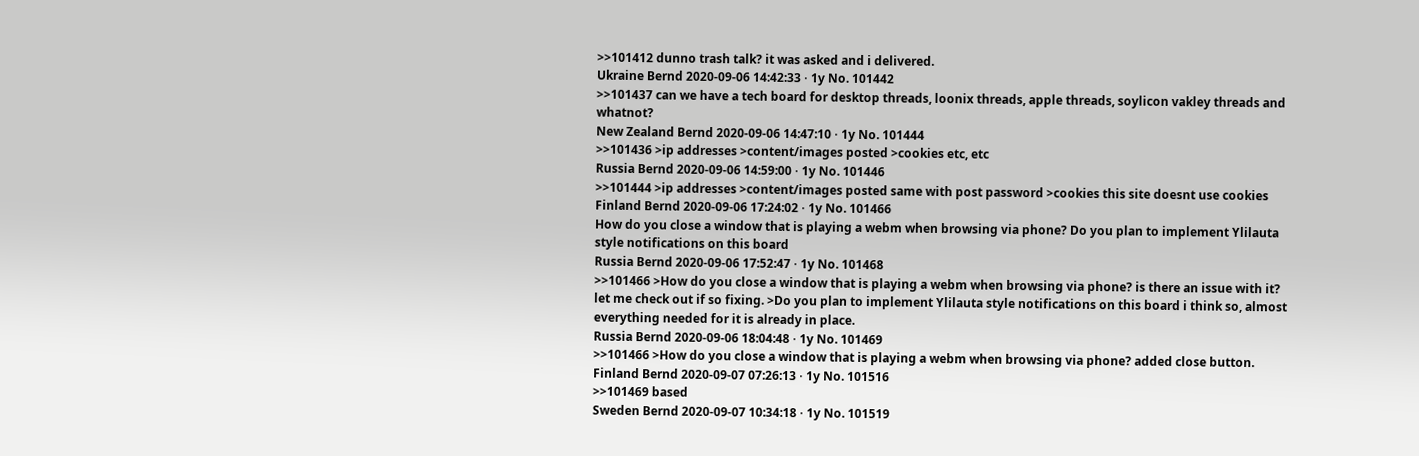>>101412 dunno trash talk? it was asked and i delivered.
Ukraine Bernd 2020-09-06 14:42:33 ⋅ 1y No. 101442
>>101437 can we have a tech board for desktop threads, loonix threads, apple threads, soylicon vakley threads and whatnot?
New Zealand Bernd 2020-09-06 14:47:10 ⋅ 1y No. 101444
>>101436 >ip addresses >content/images posted >cookies etc, etc
Russia Bernd 2020-09-06 14:59:00 ⋅ 1y No. 101446
>>101444 >ip addresses >content/images posted same with post password >cookies this site doesnt use cookies
Finland Bernd 2020-09-06 17:24:02 ⋅ 1y No. 101466
How do you close a window that is playing a webm when browsing via phone? Do you plan to implement Ylilauta style notifications on this board
Russia Bernd 2020-09-06 17:52:47 ⋅ 1y No. 101468
>>101466 >How do you close a window that is playing a webm when browsing via phone? is there an issue with it? let me check out if so fixing. >Do you plan to implement Ylilauta style notifications on this board i think so, almost everything needed for it is already in place.
Russia Bernd 2020-09-06 18:04:48 ⋅ 1y No. 101469
>>101466 >How do you close a window that is playing a webm when browsing via phone? added close button.
Finland Bernd 2020-09-07 07:26:13 ⋅ 1y No. 101516
>>101469 based
Sweden Bernd 2020-09-07 10:34:18 ⋅ 1y No. 101519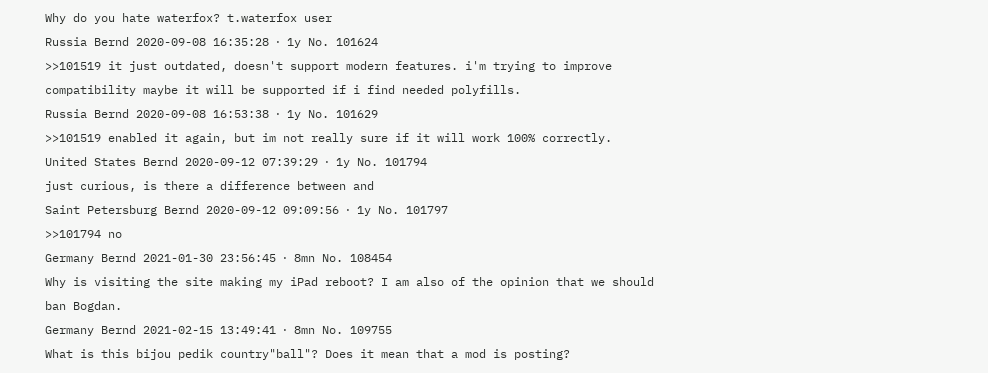Why do you hate waterfox? t.waterfox user
Russia Bernd 2020-09-08 16:35:28 ⋅ 1y No. 101624
>>101519 it just outdated, doesn't support modern features. i'm trying to improve compatibility maybe it will be supported if i find needed polyfills.
Russia Bernd 2020-09-08 16:53:38 ⋅ 1y No. 101629
>>101519 enabled it again, but im not really sure if it will work 100% correctly.
United States Bernd 2020-09-12 07:39:29 ⋅ 1y No. 101794
just curious, is there a difference between and
Saint Petersburg Bernd 2020-09-12 09:09:56 ⋅ 1y No. 101797
>>101794 no
Germany Bernd 2021-01-30 23:56:45 ⋅ 8mn No. 108454
Why is visiting the site making my iPad reboot? I am also of the opinion that we should ban Bogdan.
Germany Bernd 2021-02-15 13:49:41 ⋅ 8mn No. 109755
What is this bijou pedik country"ball"? Does it mean that a mod is posting?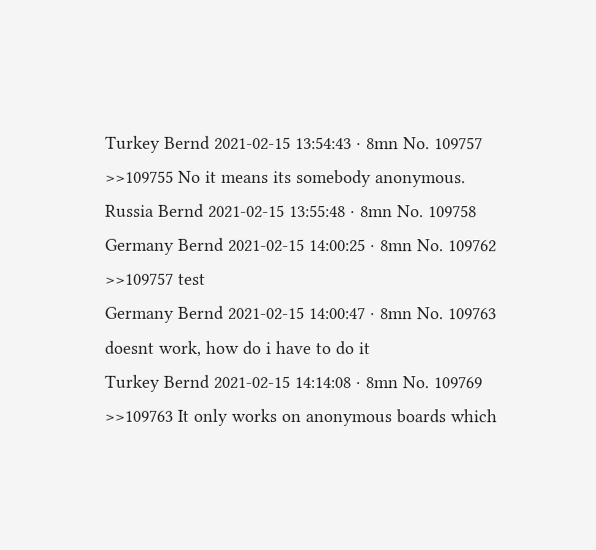Turkey Bernd 2021-02-15 13:54:43 ⋅ 8mn No. 109757
>>109755 No it means its somebody anonymous.
Russia Bernd 2021-02-15 13:55:48 ⋅ 8mn No. 109758
Germany Bernd 2021-02-15 14:00:25 ⋅ 8mn No. 109762
>>109757 test
Germany Bernd 2021-02-15 14:00:47 ⋅ 8mn No. 109763
doesnt work, how do i have to do it
Turkey Bernd 2021-02-15 14:14:08 ⋅ 8mn No. 109769
>>109763 It only works on anonymous boards which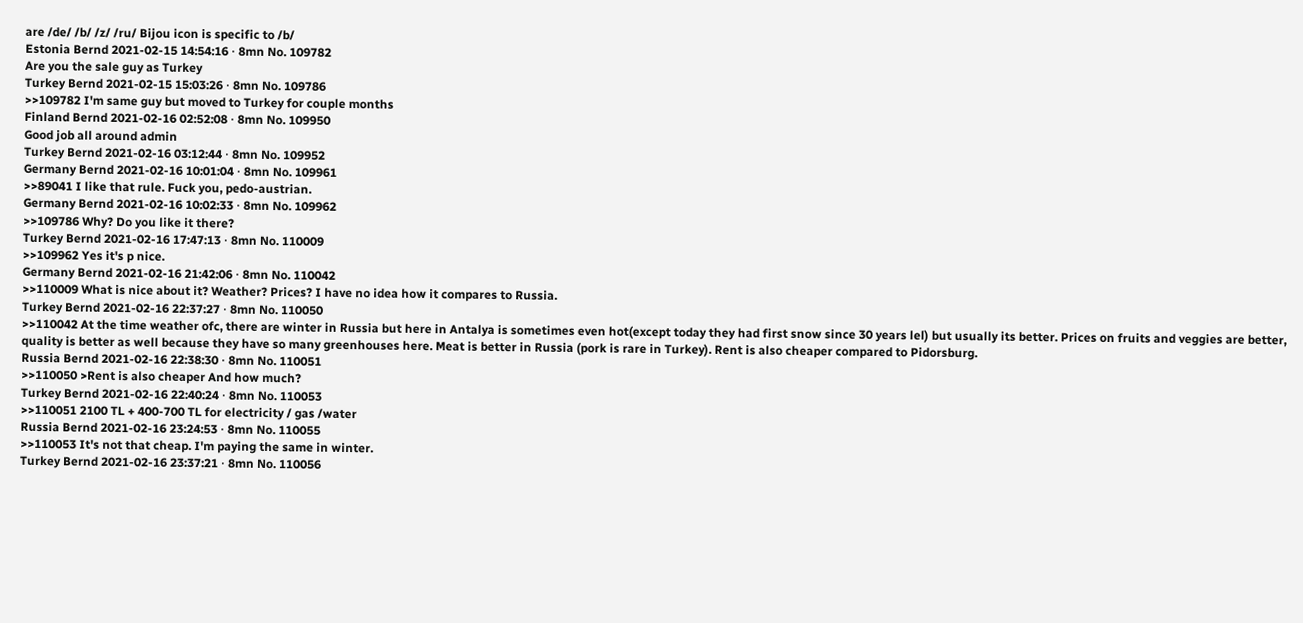are /de/ /b/ /z/ /ru/ Bijou icon is specific to /b/
Estonia Bernd 2021-02-15 14:54:16 ⋅ 8mn No. 109782
Are you the sale guy as Turkey
Turkey Bernd 2021-02-15 15:03:26 ⋅ 8mn No. 109786
>>109782 I'm same guy but moved to Turkey for couple months
Finland Bernd 2021-02-16 02:52:08 ⋅ 8mn No. 109950
Good job all around admin
Turkey Bernd 2021-02-16 03:12:44 ⋅ 8mn No. 109952
Germany Bernd 2021-02-16 10:01:04 ⋅ 8mn No. 109961
>>89041 I like that rule. Fuck you, pedo-austrian.
Germany Bernd 2021-02-16 10:02:33 ⋅ 8mn No. 109962
>>109786 Why? Do you like it there?
Turkey Bernd 2021-02-16 17:47:13 ⋅ 8mn No. 110009
>>109962 Yes it's p nice.
Germany Bernd 2021-02-16 21:42:06 ⋅ 8mn No. 110042
>>110009 What is nice about it? Weather? Prices? I have no idea how it compares to Russia.
Turkey Bernd 2021-02-16 22:37:27 ⋅ 8mn No. 110050
>>110042 At the time weather ofc, there are winter in Russia but here in Antalya is sometimes even hot(except today they had first snow since 30 years lel) but usually its better. Prices on fruits and veggies are better, quality is better as well because they have so many greenhouses here. Meat is better in Russia (pork is rare in Turkey). Rent is also cheaper compared to Pidorsburg.
Russia Bernd 2021-02-16 22:38:30 ⋅ 8mn No. 110051
>>110050 >Rent is also cheaper And how much?
Turkey Bernd 2021-02-16 22:40:24 ⋅ 8mn No. 110053
>>110051 2100 TL + 400-700 TL for electricity / gas /water
Russia Bernd 2021-02-16 23:24:53 ⋅ 8mn No. 110055
>>110053 It's not that cheap. I'm paying the same in winter.
Turkey Bernd 2021-02-16 23:37:21 ⋅ 8mn No. 110056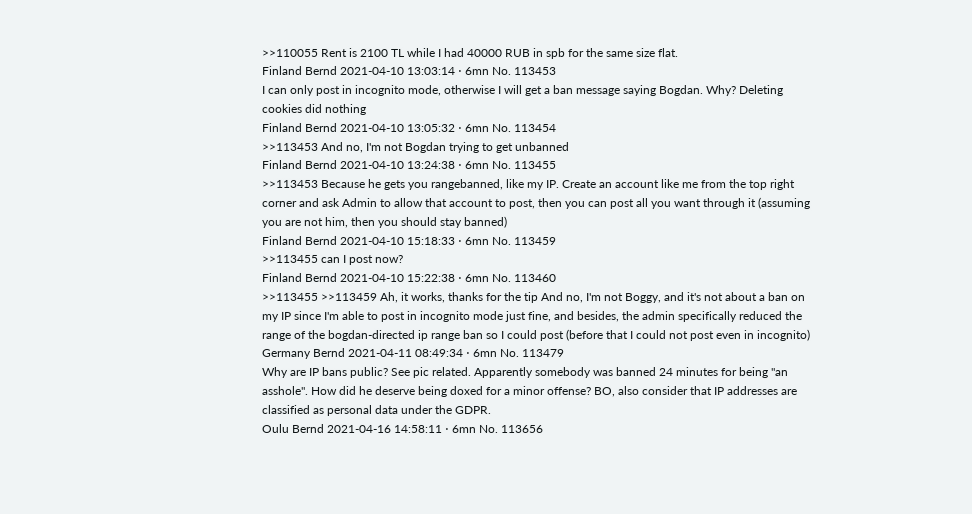>>110055 Rent is 2100 TL while I had 40000 RUB in spb for the same size flat.
Finland Bernd 2021-04-10 13:03:14 ⋅ 6mn No. 113453
I can only post in incognito mode, otherwise I will get a ban message saying Bogdan. Why? Deleting cookies did nothing
Finland Bernd 2021-04-10 13:05:32 ⋅ 6mn No. 113454
>>113453 And no, I'm not Bogdan trying to get unbanned
Finland Bernd 2021-04-10 13:24:38 ⋅ 6mn No. 113455
>>113453 Because he gets you rangebanned, like my IP. Create an account like me from the top right corner and ask Admin to allow that account to post, then you can post all you want through it (assuming you are not him, then you should stay banned)
Finland Bernd 2021-04-10 15:18:33 ⋅ 6mn No. 113459
>>113455 can I post now?
Finland Bernd 2021-04-10 15:22:38 ⋅ 6mn No. 113460
>>113455 >>113459 Ah, it works, thanks for the tip And no, I'm not Boggy, and it's not about a ban on my IP since I'm able to post in incognito mode just fine, and besides, the admin specifically reduced the range of the bogdan-directed ip range ban so I could post (before that I could not post even in incognito)
Germany Bernd 2021-04-11 08:49:34 ⋅ 6mn No. 113479
Why are IP bans public? See pic related. Apparently somebody was banned 24 minutes for being "an asshole". How did he deserve being doxed for a minor offense? BO, also consider that IP addresses are classified as personal data under the GDPR.
Oulu Bernd 2021-04-16 14:58:11 ⋅ 6mn No. 113656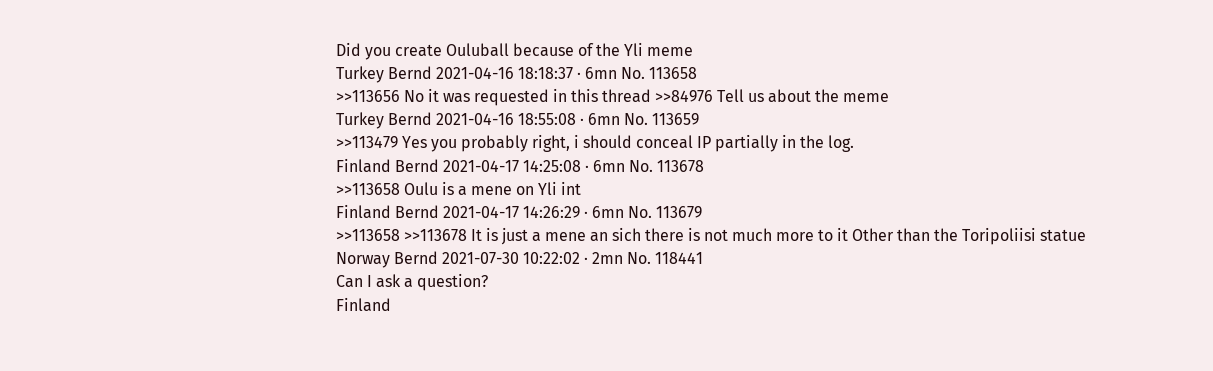Did you create Ouluball because of the Yli meme
Turkey Bernd 2021-04-16 18:18:37 ⋅ 6mn No. 113658
>>113656 No it was requested in this thread >>84976 Tell us about the meme
Turkey Bernd 2021-04-16 18:55:08 ⋅ 6mn No. 113659
>>113479 Yes you probably right, i should conceal IP partially in the log.
Finland Bernd 2021-04-17 14:25:08 ⋅ 6mn No. 113678
>>113658 Oulu is a mene on Yli int
Finland Bernd 2021-04-17 14:26:29 ⋅ 6mn No. 113679
>>113658 >>113678 It is just a mene an sich there is not much more to it Other than the Toripoliisi statue
Norway Bernd 2021-07-30 10:22:02 ⋅ 2mn No. 118441
Can I ask a question?
Finland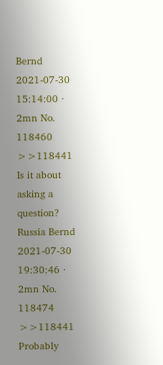Bernd 2021-07-30 15:14:00 ⋅ 2mn No. 118460
>>118441 Is it about asking a question?
Russia Bernd 2021-07-30 19:30:46 ⋅ 2mn No. 118474
>>118441 Probably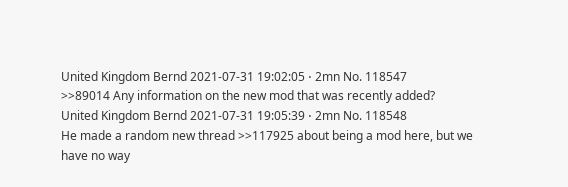United Kingdom Bernd 2021-07-31 19:02:05 ⋅ 2mn No. 118547
>>89014 Any information on the new mod that was recently added?
United Kingdom Bernd 2021-07-31 19:05:39 ⋅ 2mn No. 118548
He made a random new thread >>117925 about being a mod here, but we have no way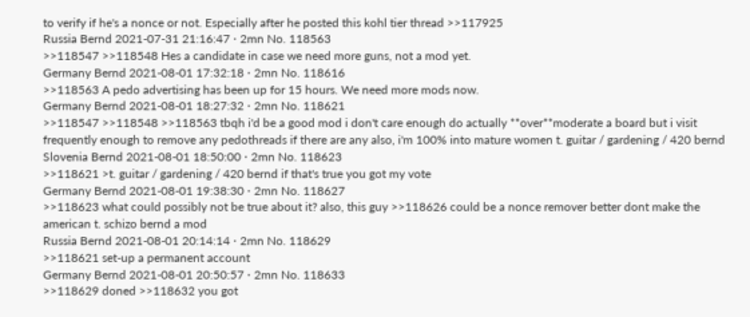to verify if he's a nonce or not. Especially after he posted this kohl tier thread >>117925
Russia Bernd 2021-07-31 21:16:47 ⋅ 2mn No. 118563
>>118547 >>118548 Hes a candidate in case we need more guns, not a mod yet.
Germany Bernd 2021-08-01 17:32:18 ⋅ 2mn No. 118616
>>118563 A pedo advertising has been up for 15 hours. We need more mods now.
Germany Bernd 2021-08-01 18:27:32 ⋅ 2mn No. 118621
>>118547 >>118548 >>118563 tbqh i'd be a good mod i don't care enough do actually **over**moderate a board but i visit frequently enough to remove any pedothreads if there are any also, i'm 100% into mature women t. guitar / gardening / 420 bernd
Slovenia Bernd 2021-08-01 18:50:00 ⋅ 2mn No. 118623
>>118621 >t. guitar / gardening / 420 bernd if that's true you got my vote
Germany Bernd 2021-08-01 19:38:30 ⋅ 2mn No. 118627
>>118623 what could possibly not be true about it? also, this guy >>118626 could be a nonce remover better dont make the american t. schizo bernd a mod
Russia Bernd 2021-08-01 20:14:14 ⋅ 2mn No. 118629
>>118621 set-up a permanent account
Germany Bernd 2021-08-01 20:50:57 ⋅ 2mn No. 118633
>>118629 doned >>118632 you got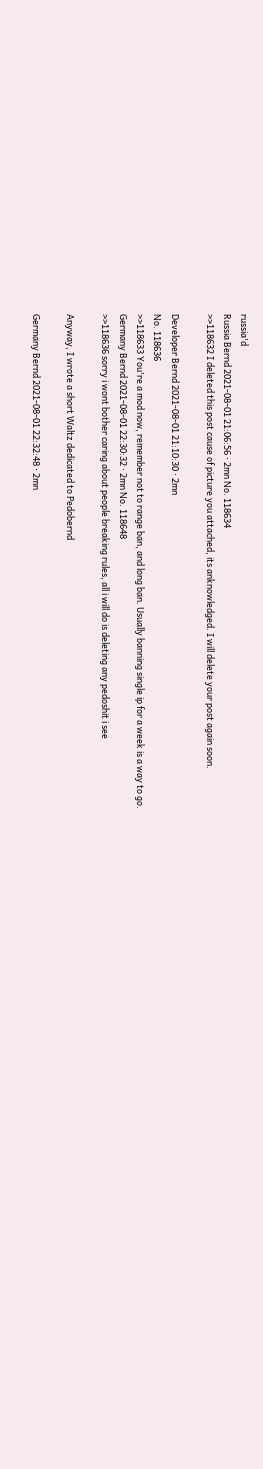russia'd
Russia Bernd 2021-08-01 21:06:56 ⋅ 2mn No. 118634
>>118632 I deleted this post cause of picture you attached, its anknowledged. I will delete your post again soon.

Developer Bernd 2021-08-01 21:10:30 ⋅ 2mn
No. 118636
>>118633 You're a mod now, remember not to range ban, and long ban. Usually banning single ip for a week is a way to go.
Germany Bernd 2021-08-01 22:30:32 ⋅ 2mn No. 118648
>>118636 sorry i wont bother caring about people breaking rules, all i will do is deleting any pedoshit i see

Anyway, I wrote a short Waltz dedicated to Pedobernd

Germany Bernd 2021-08-01 22:32:48 ⋅ 2mn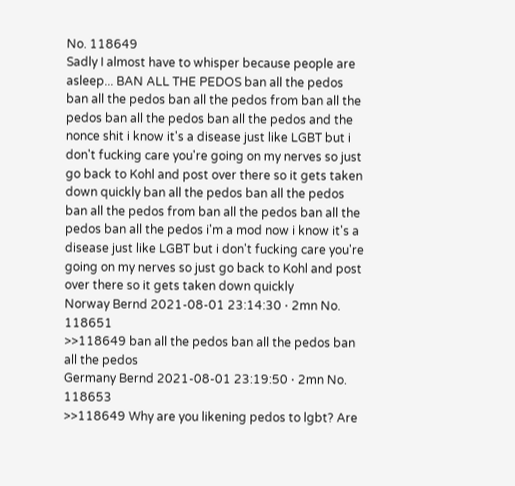No. 118649
Sadly I almost have to whisper because people are asleep... BAN ALL THE PEDOS ban all the pedos ban all the pedos ban all the pedos from ban all the pedos ban all the pedos ban all the pedos and the nonce shit i know it's a disease just like LGBT but i don't fucking care you're going on my nerves so just go back to Kohl and post over there so it gets taken down quickly ban all the pedos ban all the pedos ban all the pedos from ban all the pedos ban all the pedos ban all the pedos i'm a mod now i know it's a disease just like LGBT but i don't fucking care you're going on my nerves so just go back to Kohl and post over there so it gets taken down quickly
Norway Bernd 2021-08-01 23:14:30 ⋅ 2mn No. 118651
>>118649 ban all the pedos ban all the pedos ban all the pedos
Germany Bernd 2021-08-01 23:19:50 ⋅ 2mn No. 118653
>>118649 Why are you likening pedos to lgbt? Are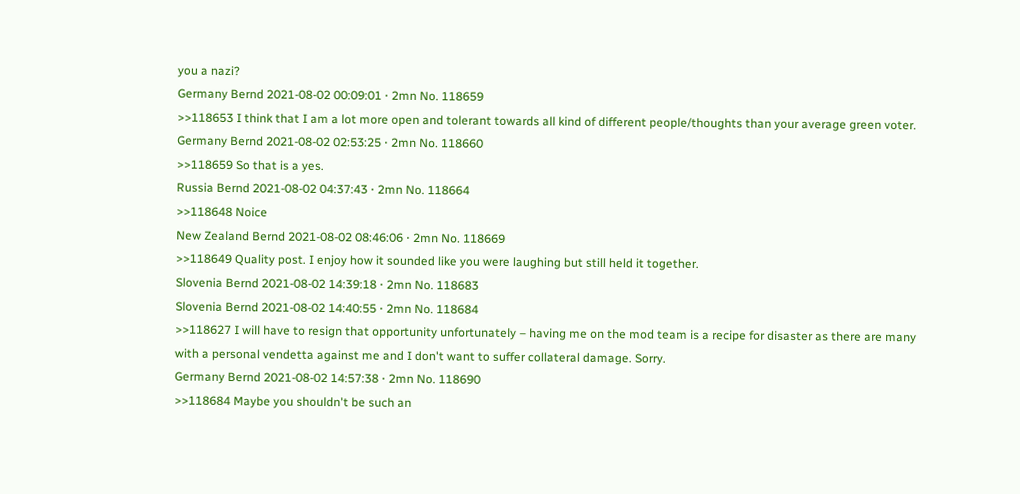you a nazi?
Germany Bernd 2021-08-02 00:09:01 ⋅ 2mn No. 118659
>>118653 I think that I am a lot more open and tolerant towards all kind of different people/thoughts than your average green voter.
Germany Bernd 2021-08-02 02:53:25 ⋅ 2mn No. 118660
>>118659 So that is a yes.
Russia Bernd 2021-08-02 04:37:43 ⋅ 2mn No. 118664
>>118648 Noice
New Zealand Bernd 2021-08-02 08:46:06 ⋅ 2mn No. 118669
>>118649 Quality post. I enjoy how it sounded like you were laughing but still held it together.
Slovenia Bernd 2021-08-02 14:39:18 ⋅ 2mn No. 118683
Slovenia Bernd 2021-08-02 14:40:55 ⋅ 2mn No. 118684
>>118627 I will have to resign that opportunity unfortunately – having me on the mod team is a recipe for disaster as there are many with a personal vendetta against me and I don't want to suffer collateral damage. Sorry.
Germany Bernd 2021-08-02 14:57:38 ⋅ 2mn No. 118690
>>118684 Maybe you shouldn't be such an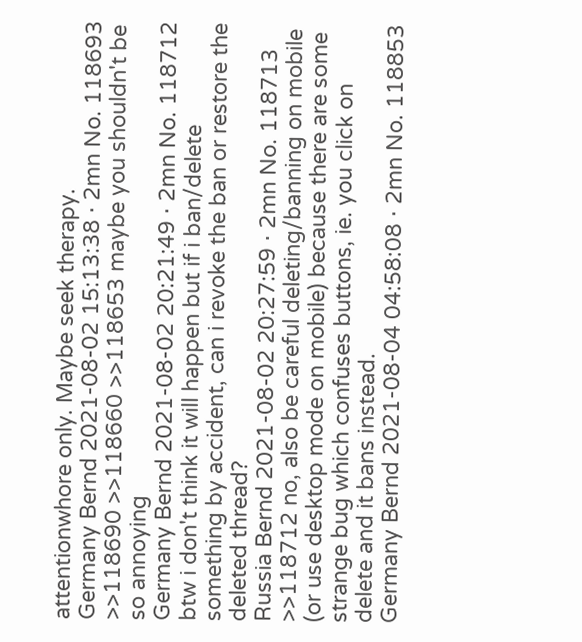attentionwhore only. Maybe seek therapy.
Germany Bernd 2021-08-02 15:13:38 ⋅ 2mn No. 118693
>>118690 >>118660 >>118653 maybe you shouldn't be so annoying
Germany Bernd 2021-08-02 20:21:49 ⋅ 2mn No. 118712
btw i don't think it will happen but if i ban/delete something by accident, can i revoke the ban or restore the deleted thread?
Russia Bernd 2021-08-02 20:27:59 ⋅ 2mn No. 118713
>>118712 no, also be careful deleting/banning on mobile (or use desktop mode on mobile) because there are some strange bug which confuses buttons, ie. you click on delete and it bans instead.
Germany Bernd 2021-08-04 04:58:08 ⋅ 2mn No. 118853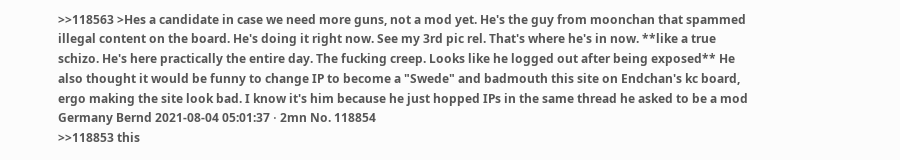>>118563 >Hes a candidate in case we need more guns, not a mod yet. He's the guy from moonchan that spammed illegal content on the board. He's doing it right now. See my 3rd pic rel. That's where he's in now. **like a true schizo. He's here practically the entire day. The fucking creep. Looks like he logged out after being exposed** He also thought it would be funny to change IP to become a "Swede" and badmouth this site on Endchan's kc board, ergo making the site look bad. I know it's him because he just hopped IPs in the same thread he asked to be a mod
Germany Bernd 2021-08-04 05:01:37 ⋅ 2mn No. 118854
>>118853 this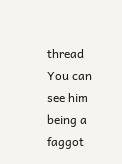thread You can see him being a faggot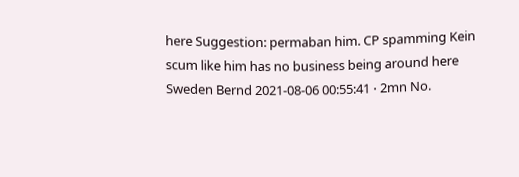here Suggestion: permaban him. CP spamming Kein scum like him has no business being around here
Sweden Bernd 2021-08-06 00:55:41 ⋅ 2mn No.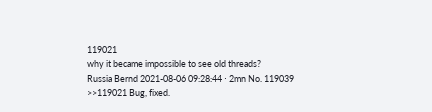119021
why it became impossible to see old threads?
Russia Bernd 2021-08-06 09:28:44 ⋅ 2mn No. 119039
>>119021 Bug, fixed.